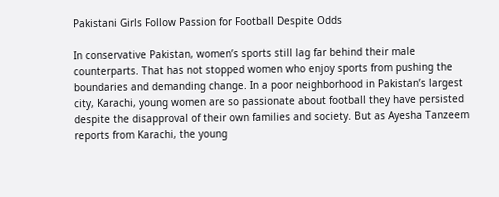Pakistani Girls Follow Passion for Football Despite Odds

In conservative Pakistan, women’s sports still lag far behind their male counterparts. That has not stopped women who enjoy sports from pushing the boundaries and demanding change. In a poor neighborhood in Pakistan’s largest city, Karachi, young women are so passionate about football they have persisted despite the disapproval of their own families and society. But as Ayesha Tanzeem reports from Karachi, the young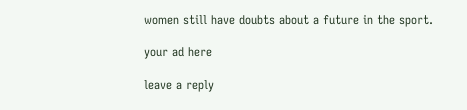women still have doubts about a future in the sport.

your ad here

leave a reply